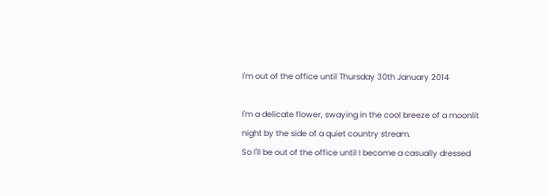I'm out of the office until Thursday 30th January 2014

I'm a delicate flower, swaying in the cool breeze of a moonlit night by the side of a quiet country stream.
So I'll be out of the office until I become a casually dressed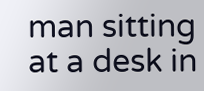man sitting at a desk in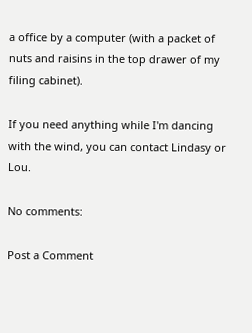a office by a computer (with a packet of nuts and raisins in the top drawer of my filing cabinet).

If you need anything while I'm dancing with the wind, you can contact Lindasy or Lou.

No comments:

Post a Comment